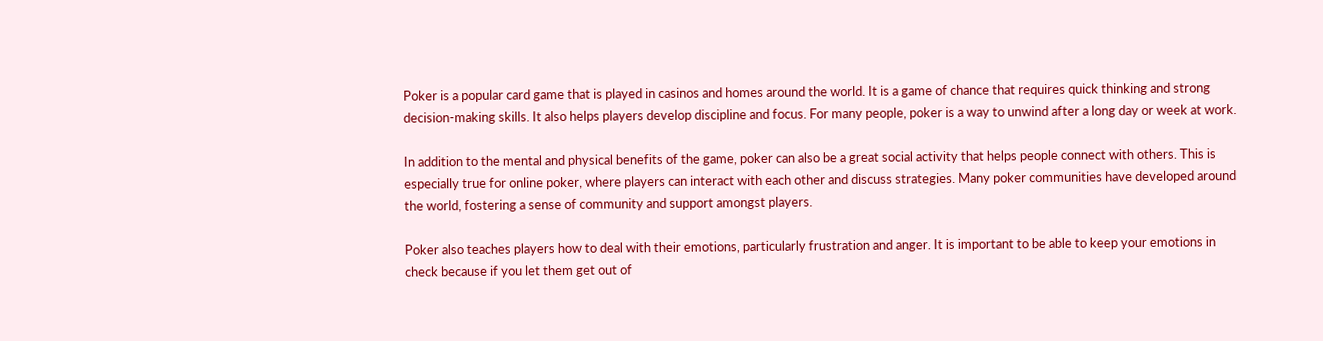Poker is a popular card game that is played in casinos and homes around the world. It is a game of chance that requires quick thinking and strong decision-making skills. It also helps players develop discipline and focus. For many people, poker is a way to unwind after a long day or week at work.

In addition to the mental and physical benefits of the game, poker can also be a great social activity that helps people connect with others. This is especially true for online poker, where players can interact with each other and discuss strategies. Many poker communities have developed around the world, fostering a sense of community and support amongst players.

Poker also teaches players how to deal with their emotions, particularly frustration and anger. It is important to be able to keep your emotions in check because if you let them get out of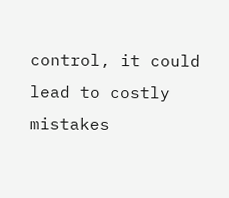control, it could lead to costly mistakes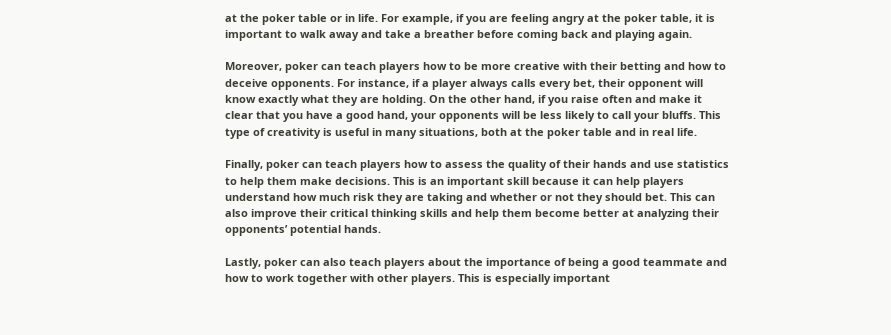at the poker table or in life. For example, if you are feeling angry at the poker table, it is important to walk away and take a breather before coming back and playing again.

Moreover, poker can teach players how to be more creative with their betting and how to deceive opponents. For instance, if a player always calls every bet, their opponent will know exactly what they are holding. On the other hand, if you raise often and make it clear that you have a good hand, your opponents will be less likely to call your bluffs. This type of creativity is useful in many situations, both at the poker table and in real life.

Finally, poker can teach players how to assess the quality of their hands and use statistics to help them make decisions. This is an important skill because it can help players understand how much risk they are taking and whether or not they should bet. This can also improve their critical thinking skills and help them become better at analyzing their opponents’ potential hands.

Lastly, poker can also teach players about the importance of being a good teammate and how to work together with other players. This is especially important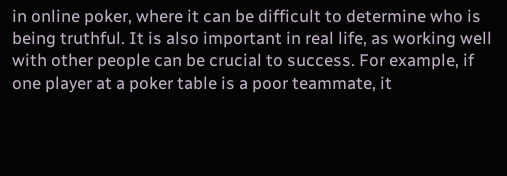in online poker, where it can be difficult to determine who is being truthful. It is also important in real life, as working well with other people can be crucial to success. For example, if one player at a poker table is a poor teammate, it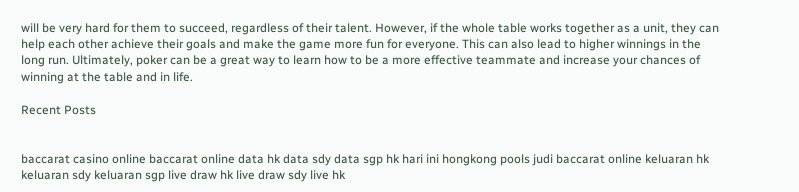will be very hard for them to succeed, regardless of their talent. However, if the whole table works together as a unit, they can help each other achieve their goals and make the game more fun for everyone. This can also lead to higher winnings in the long run. Ultimately, poker can be a great way to learn how to be a more effective teammate and increase your chances of winning at the table and in life.

Recent Posts


baccarat casino online baccarat online data hk data sdy data sgp hk hari ini hongkong pools judi baccarat online keluaran hk keluaran sdy keluaran sgp live draw hk live draw sdy live hk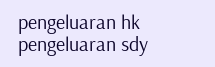pengeluaran hk pengeluaran sdy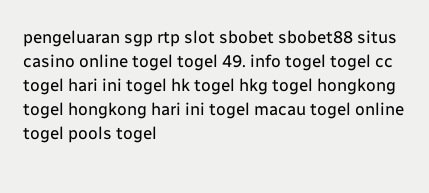pengeluaran sgp rtp slot sbobet sbobet88 situs casino online togel togel 49. info togel togel cc togel hari ini togel hk togel hkg togel hongkong togel hongkong hari ini togel macau togel online togel pools togel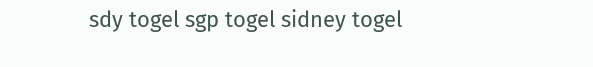sdy togel sgp togel sidney togel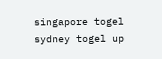singapore togel sydney togel up